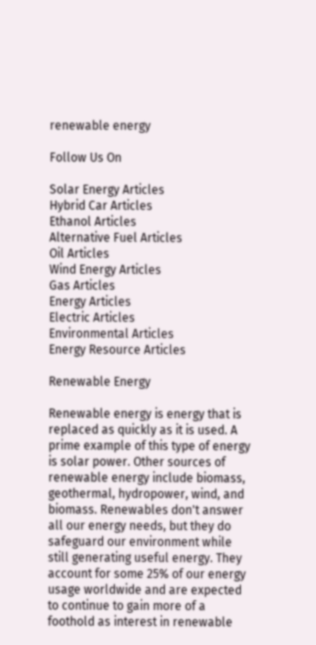renewable energy

Follow Us On

Solar Energy Articles
Hybrid Car Articles
Ethanol Articles
Alternative Fuel Articles
Oil Articles
Wind Energy Articles
Gas Articles
Energy Articles
Electric Articles
Environmental Articles
Energy Resource Articles

Renewable Energy

Renewable energy is energy that is replaced as quickly as it is used. A prime example of this type of energy is solar power. Other sources of renewable energy include biomass, geothermal, hydropower, wind, and biomass. Renewables don't answer all our energy needs, but they do safeguard our environment while still generating useful energy. They account for some 25% of our energy usage worldwide and are expected to continue to gain more of a foothold as interest in renewable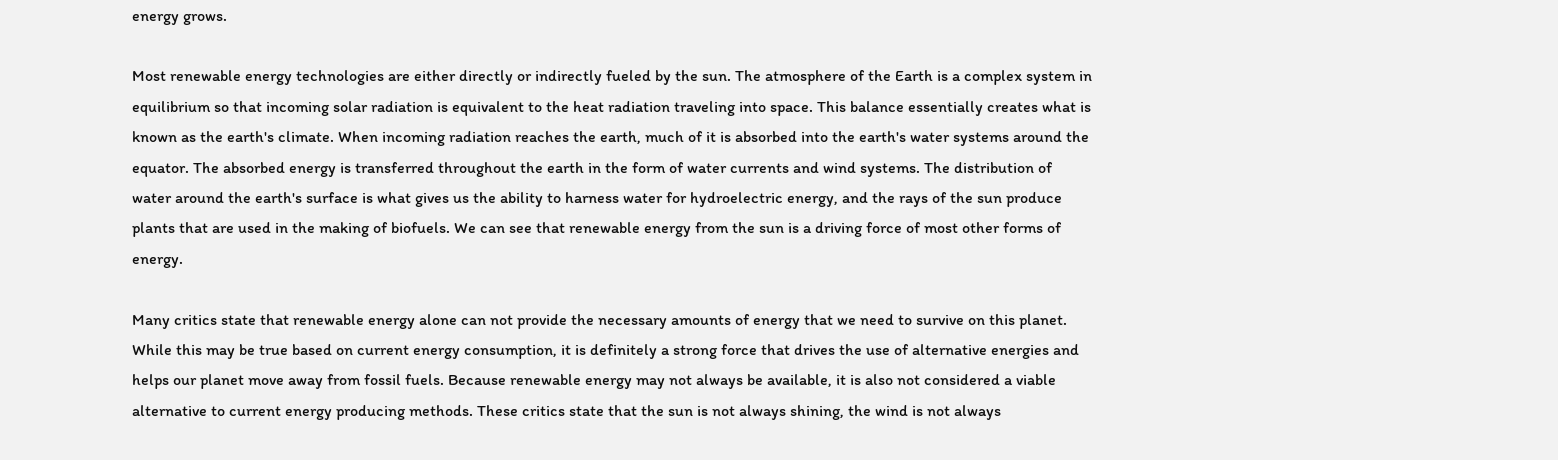energy grows.

Most renewable energy technologies are either directly or indirectly fueled by the sun. The atmosphere of the Earth is a complex system in equilibrium so that incoming solar radiation is equivalent to the heat radiation traveling into space. This balance essentially creates what is known as the earth's climate. When incoming radiation reaches the earth, much of it is absorbed into the earth's water systems around the equator. The absorbed energy is transferred throughout the earth in the form of water currents and wind systems. The distribution of water around the earth's surface is what gives us the ability to harness water for hydroelectric energy, and the rays of the sun produce plants that are used in the making of biofuels. We can see that renewable energy from the sun is a driving force of most other forms of energy.

Many critics state that renewable energy alone can not provide the necessary amounts of energy that we need to survive on this planet. While this may be true based on current energy consumption, it is definitely a strong force that drives the use of alternative energies and helps our planet move away from fossil fuels. Because renewable energy may not always be available, it is also not considered a viable alternative to current energy producing methods. These critics state that the sun is not always shining, the wind is not always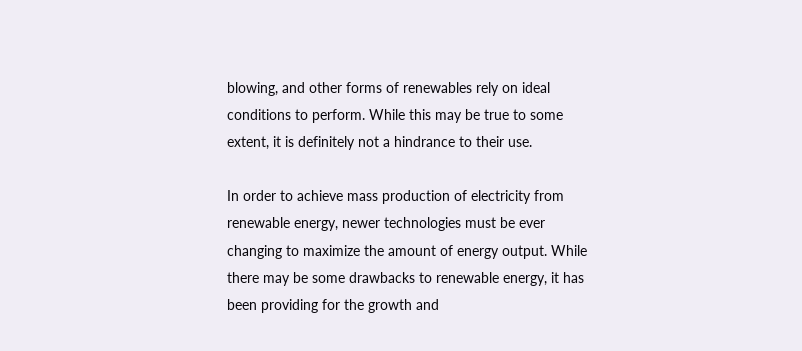blowing, and other forms of renewables rely on ideal conditions to perform. While this may be true to some extent, it is definitely not a hindrance to their use.

In order to achieve mass production of electricity from renewable energy, newer technologies must be ever changing to maximize the amount of energy output. While there may be some drawbacks to renewable energy, it has been providing for the growth and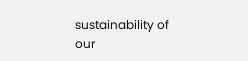sustainability of our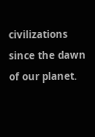civilizations since the dawn of our planet.